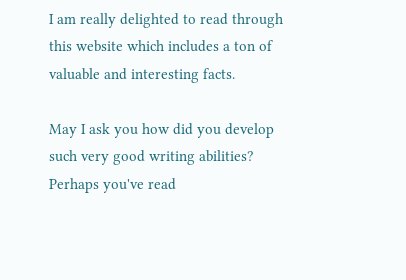I am really delighted to read through this website which includes a ton of valuable and interesting facts.

May I ask you how did you develop such very good writing abilities?
Perhaps you've read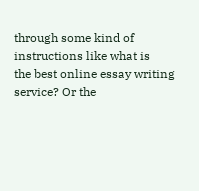through some kind of instructions like what is
the best online essay writing service? Or the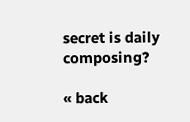secret is daily composing?

« back